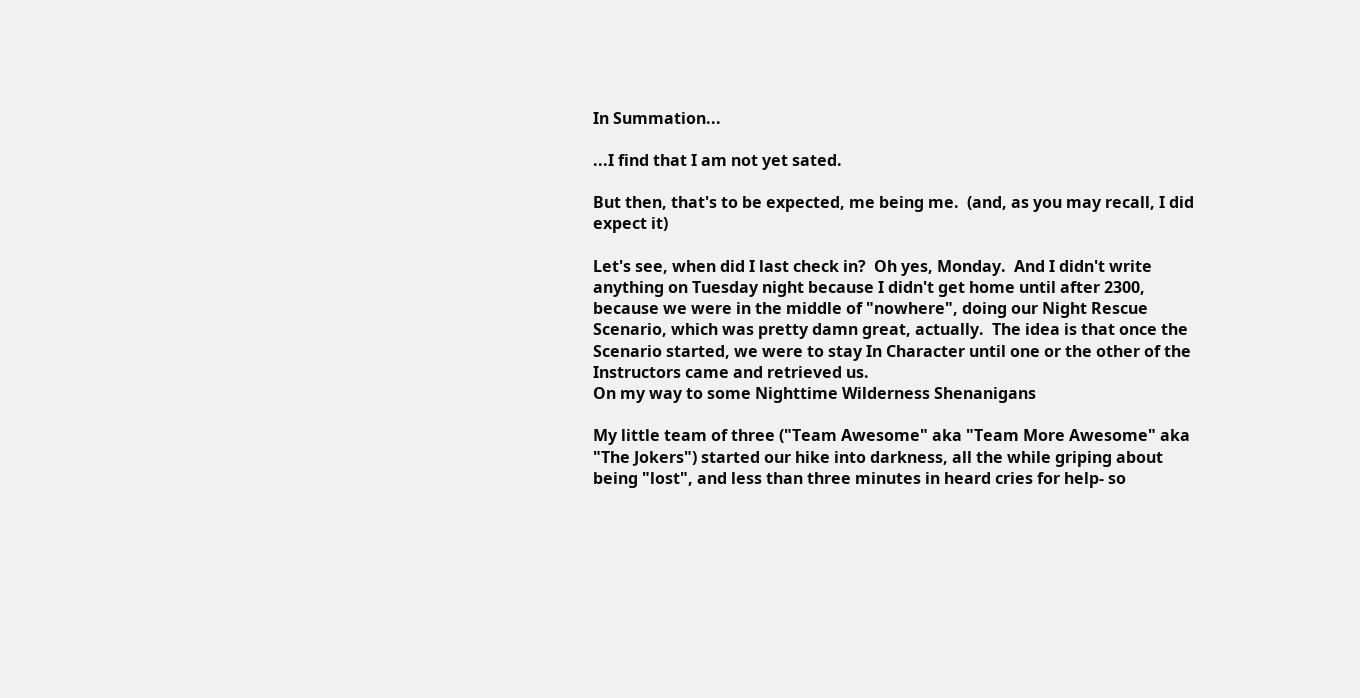In Summation...

...I find that I am not yet sated.

But then, that's to be expected, me being me.  (and, as you may recall, I did expect it)

Let's see, when did I last check in?  Oh yes, Monday.  And I didn't write anything on Tuesday night because I didn't get home until after 2300, because we were in the middle of "nowhere", doing our Night Rescue Scenario, which was pretty damn great, actually.  The idea is that once the Scenario started, we were to stay In Character until one or the other of the Instructors came and retrieved us.
On my way to some Nighttime Wilderness Shenanigans

My little team of three ("Team Awesome" aka "Team More Awesome" aka "The Jokers") started our hike into darkness, all the while griping about being "lost", and less than three minutes in heard cries for help- so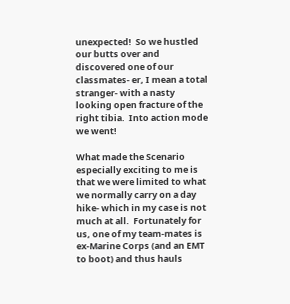unexpected!  So we hustled our butts over and discovered one of our classmates- er, I mean a total stranger- with a nasty looking open fracture of the right tibia.  Into action mode we went!

What made the Scenario especially exciting to me is that we were limited to what we normally carry on a day hike- which in my case is not much at all.  Fortunately for us, one of my team-mates is ex-Marine Corps (and an EMT to boot) and thus hauls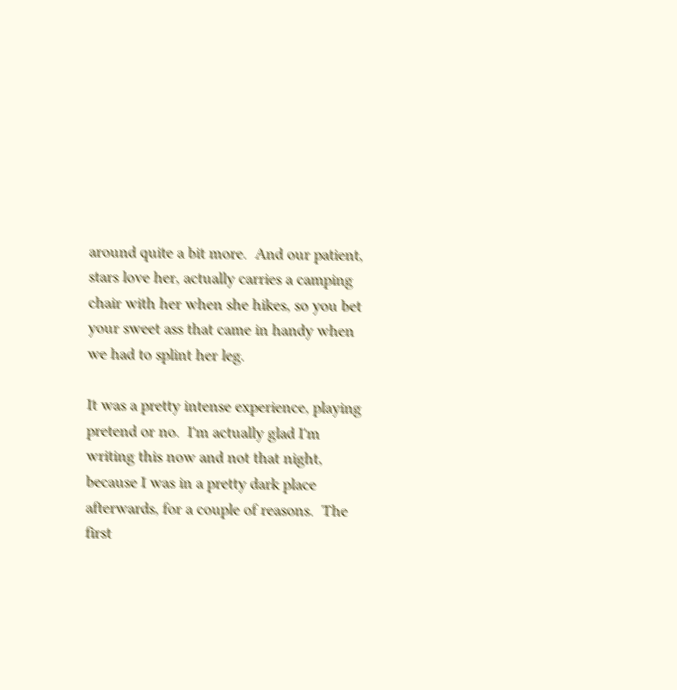around quite a bit more.  And our patient, stars love her, actually carries a camping chair with her when she hikes, so you bet your sweet ass that came in handy when we had to splint her leg.

It was a pretty intense experience, playing pretend or no.  I'm actually glad I'm writing this now and not that night, because I was in a pretty dark place afterwards, for a couple of reasons.  The first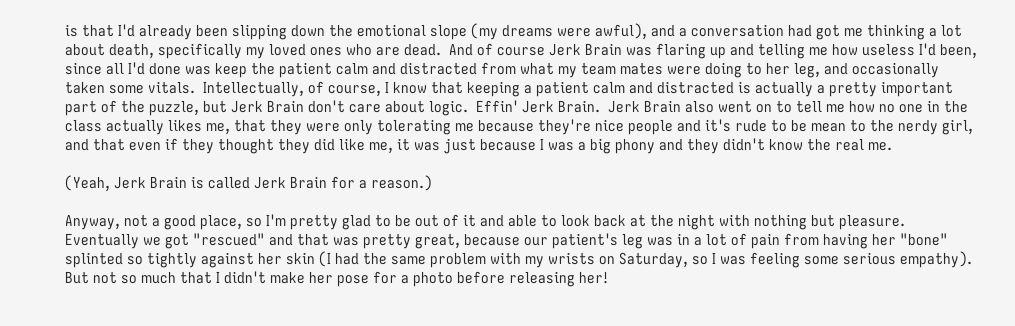is that I'd already been slipping down the emotional slope (my dreams were awful), and a conversation had got me thinking a lot about death, specifically my loved ones who are dead.  And of course Jerk Brain was flaring up and telling me how useless I'd been, since all I'd done was keep the patient calm and distracted from what my team mates were doing to her leg, and occasionally taken some vitals.  Intellectually, of course, I know that keeping a patient calm and distracted is actually a pretty important part of the puzzle, but Jerk Brain don't care about logic.  Effin' Jerk Brain.  Jerk Brain also went on to tell me how no one in the class actually likes me, that they were only tolerating me because they're nice people and it's rude to be mean to the nerdy girl, and that even if they thought they did like me, it was just because I was a big phony and they didn't know the real me.

(Yeah, Jerk Brain is called Jerk Brain for a reason.)

Anyway, not a good place, so I'm pretty glad to be out of it and able to look back at the night with nothing but pleasure.  Eventually we got "rescued" and that was pretty great, because our patient's leg was in a lot of pain from having her "bone" splinted so tightly against her skin (I had the same problem with my wrists on Saturday, so I was feeling some serious empathy).
But not so much that I didn't make her pose for a photo before releasing her!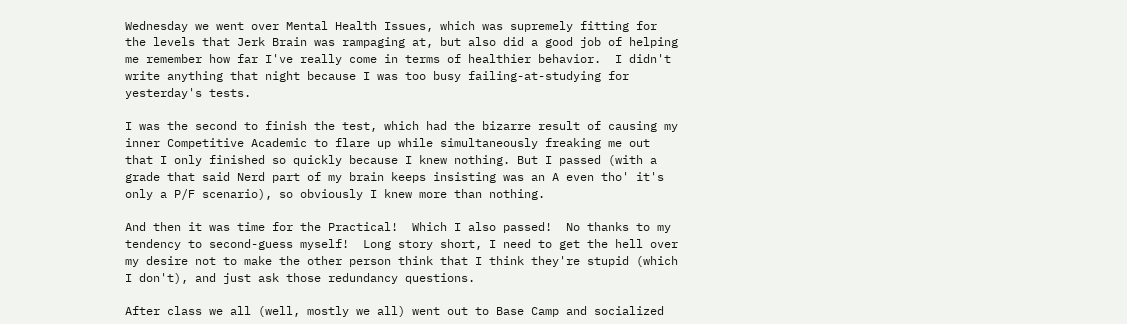Wednesday we went over Mental Health Issues, which was supremely fitting for the levels that Jerk Brain was rampaging at, but also did a good job of helping me remember how far I've really come in terms of healthier behavior.  I didn't write anything that night because I was too busy failing-at-studying for yesterday's tests.

I was the second to finish the test, which had the bizarre result of causing my inner Competitive Academic to flare up while simultaneously freaking me out that I only finished so quickly because I knew nothing. But I passed (with a grade that said Nerd part of my brain keeps insisting was an A even tho' it's only a P/F scenario), so obviously I knew more than nothing.

And then it was time for the Practical!  Which I also passed!  No thanks to my tendency to second-guess myself!  Long story short, I need to get the hell over my desire not to make the other person think that I think they're stupid (which I don't), and just ask those redundancy questions.

After class we all (well, mostly we all) went out to Base Camp and socialized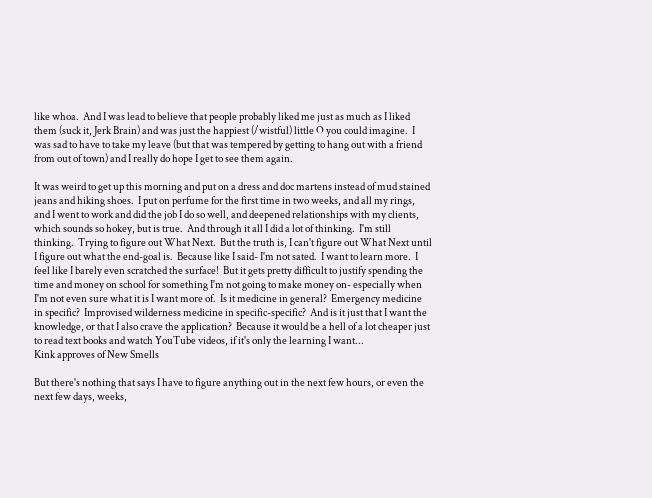like whoa.  And I was lead to believe that people probably liked me just as much as I liked them (suck it, Jerk Brain) and was just the happiest (/wistful) little O you could imagine.  I was sad to have to take my leave (but that was tempered by getting to hang out with a friend from out of town) and I really do hope I get to see them again.

It was weird to get up this morning and put on a dress and doc martens instead of mud stained jeans and hiking shoes.  I put on perfume for the first time in two weeks, and all my rings, and I went to work and did the job I do so well, and deepened relationships with my clients, which sounds so hokey, but is true.  And through it all I did a lot of thinking.  I'm still thinking.  Trying to figure out What Next.  But the truth is, I can't figure out What Next until I figure out what the end-goal is.  Because like I said- I'm not sated.  I want to learn more.  I feel like I barely even scratched the surface!  But it gets pretty difficult to justify spending the time and money on school for something I'm not going to make money on- especially when I'm not even sure what it is I want more of.  Is it medicine in general?  Emergency medicine in specific?  Improvised wilderness medicine in specific-specific?  And is it just that I want the knowledge, or that I also crave the application?  Because it would be a hell of a lot cheaper just to read text books and watch YouTube videos, if it's only the learning I want...
Kink approves of New Smells

But there's nothing that says I have to figure anything out in the next few hours, or even the next few days, weeks,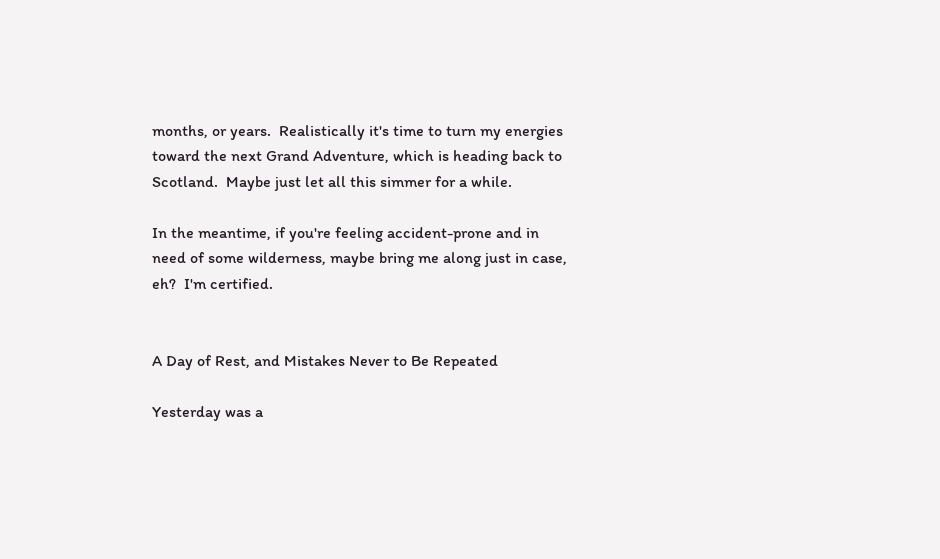months, or years.  Realistically it's time to turn my energies toward the next Grand Adventure, which is heading back to Scotland.  Maybe just let all this simmer for a while.

In the meantime, if you're feeling accident-prone and in need of some wilderness, maybe bring me along just in case, eh?  I'm certified.


A Day of Rest, and Mistakes Never to Be Repeated

Yesterday was a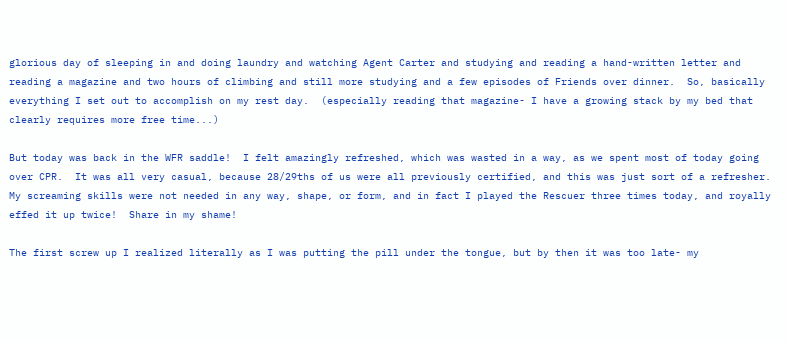glorious day of sleeping in and doing laundry and watching Agent Carter and studying and reading a hand-written letter and reading a magazine and two hours of climbing and still more studying and a few episodes of Friends over dinner.  So, basically everything I set out to accomplish on my rest day.  (especially reading that magazine- I have a growing stack by my bed that clearly requires more free time...)

But today was back in the WFR saddle!  I felt amazingly refreshed, which was wasted in a way, as we spent most of today going over CPR.  It was all very casual, because 28/29ths of us were all previously certified, and this was just sort of a refresher.  My screaming skills were not needed in any way, shape, or form, and in fact I played the Rescuer three times today, and royally effed it up twice!  Share in my shame!

The first screw up I realized literally as I was putting the pill under the tongue, but by then it was too late- my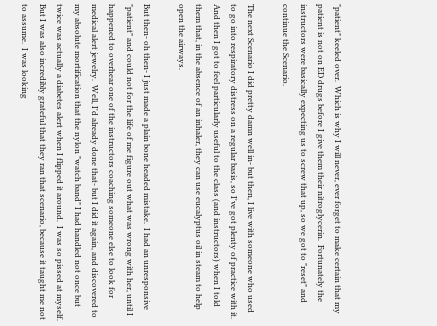"patient" keeled over.  Which is why I will never, ever forget to make certain that my patient is not on ED drugs before I give them their nitroglycerin.  Fortunately the instructors were basically expecting us to screw that up, so we got to "reset" and continue the Scenario.

The next Scenario I did pretty damn well in- but then, I live with someone who used to go into respiratory distress on a regular basis, so I've got plenty of practice with it.  And then I got to feel particularly useful to the class (and instructors) when I told them that, in the absence of an inhaler, they can use eucalyptus oil in steam to help open the airways.

But then- oh then- I just made a plain bone headed mistake.  I had an unresponsive "patient" and could not for the life of me figure out what was wrong with her, until I happened to overhear one of the instructors coaching someone else to look for medical alert jewelry.  Well, I'd already done that- but I did it again, and discovered to my absolute mortification that the nylon "watch band" I had handled not once but twice was actually a diabetes alert when I flipped it around.  I was so pissed at myself.  But I was also incredibly grateful that they ran that scenario, because it taught me not to assume.  I was looking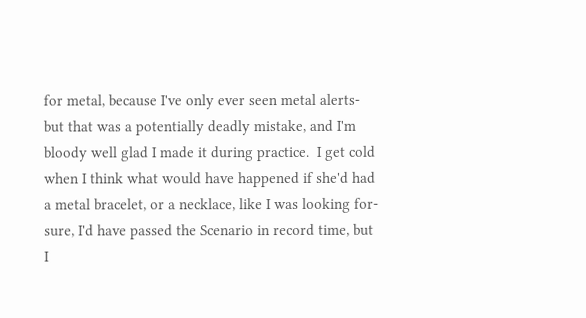for metal, because I've only ever seen metal alerts- but that was a potentially deadly mistake, and I'm bloody well glad I made it during practice.  I get cold when I think what would have happened if she'd had a metal bracelet, or a necklace, like I was looking for- sure, I'd have passed the Scenario in record time, but I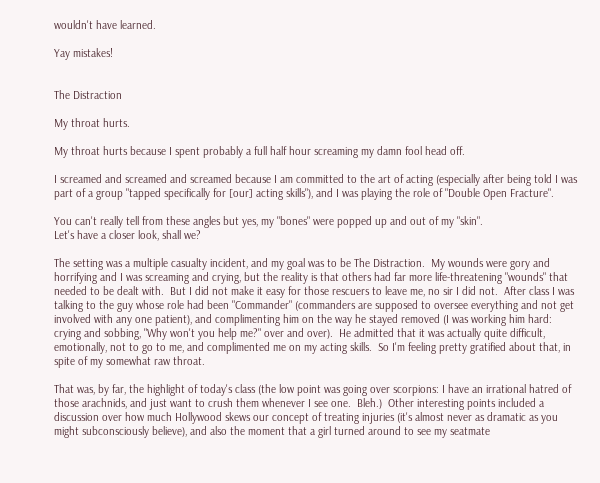wouldn't have learned.

Yay mistakes!


The Distraction

My throat hurts.

My throat hurts because I spent probably a full half hour screaming my damn fool head off.

I screamed and screamed and screamed because I am committed to the art of acting (especially after being told I was part of a group "tapped specifically for [our] acting skills"), and I was playing the role of "Double Open Fracture".

You can't really tell from these angles but yes, my "bones" were popped up and out of my "skin".
Let's have a closer look, shall we?

The setting was a multiple casualty incident, and my goal was to be The Distraction.  My wounds were gory and horrifying and I was screaming and crying, but the reality is that others had far more life-threatening "wounds" that needed to be dealt with.  But I did not make it easy for those rescuers to leave me, no sir I did not.  After class I was talking to the guy whose role had been "Commander" (commanders are supposed to oversee everything and not get involved with any one patient), and complimenting him on the way he stayed removed (I was working him hard: crying and sobbing, "Why won't you help me?" over and over).  He admitted that it was actually quite difficult, emotionally, not to go to me, and complimented me on my acting skills.  So I'm feeling pretty gratified about that, in spite of my somewhat raw throat.

That was, by far, the highlight of today's class (the low point was going over scorpions: I have an irrational hatred of those arachnids, and just want to crush them whenever I see one.  Bleh.)  Other interesting points included a discussion over how much Hollywood skews our concept of treating injuries (it's almost never as dramatic as you might subconsciously believe), and also the moment that a girl turned around to see my seatmate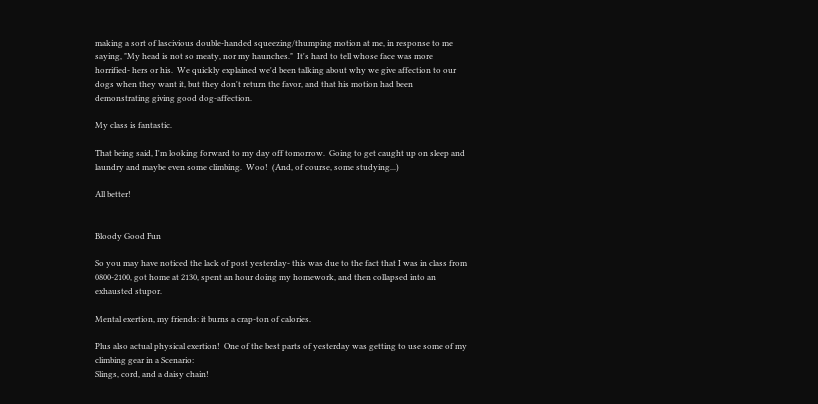making a sort of lascivious double-handed squeezing/thumping motion at me, in response to me saying, "My head is not so meaty, nor my haunches."  It's hard to tell whose face was more horrified- hers or his.  We quickly explained we'd been talking about why we give affection to our dogs when they want it, but they don't return the favor, and that his motion had been demonstrating giving good dog-affection.

My class is fantastic.

That being said, I'm looking forward to my day off tomorrow.  Going to get caught up on sleep and laundry and maybe even some climbing.  Woo!  (And, of course, some studying...)

All better!


Bloody Good Fun

So you may have noticed the lack of post yesterday- this was due to the fact that I was in class from 0800-2100, got home at 2130, spent an hour doing my homework, and then collapsed into an exhausted stupor.

Mental exertion, my friends: it burns a crap-ton of calories.

Plus also actual physical exertion!  One of the best parts of yesterday was getting to use some of my climbing gear in a Scenario:
Slings, cord, and a daisy chain!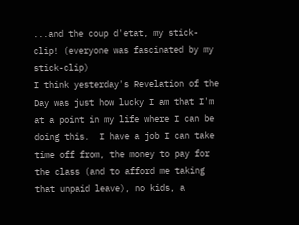...and the coup d'etat, my stick-clip! (everyone was fascinated by my stick-clip)
I think yesterday's Revelation of the Day was just how lucky I am that I'm at a point in my life where I can be doing this.  I have a job I can take time off from, the money to pay for the class (and to afford me taking that unpaid leave), no kids, a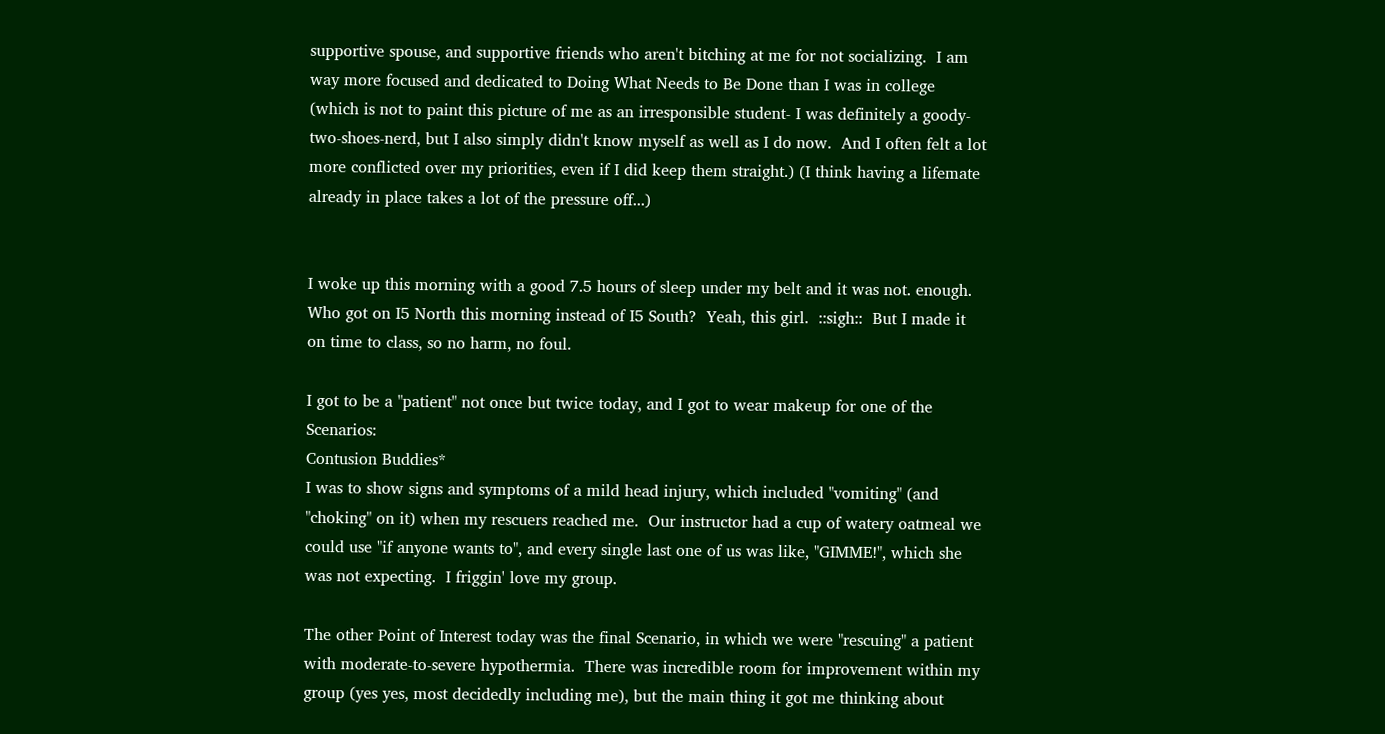supportive spouse, and supportive friends who aren't bitching at me for not socializing.  I am way more focused and dedicated to Doing What Needs to Be Done than I was in college (which is not to paint this picture of me as an irresponsible student- I was definitely a goody-two-shoes-nerd, but I also simply didn't know myself as well as I do now.  And I often felt a lot more conflicted over my priorities, even if I did keep them straight.) (I think having a lifemate already in place takes a lot of the pressure off...)


I woke up this morning with a good 7.5 hours of sleep under my belt and it was not. enough.  Who got on I5 North this morning instead of I5 South?  Yeah, this girl.  ::sigh::  But I made it on time to class, so no harm, no foul.

I got to be a "patient" not once but twice today, and I got to wear makeup for one of the Scenarios:
Contusion Buddies*
I was to show signs and symptoms of a mild head injury, which included "vomiting" (and "choking" on it) when my rescuers reached me.  Our instructor had a cup of watery oatmeal we could use "if anyone wants to", and every single last one of us was like, "GIMME!", which she was not expecting.  I friggin' love my group.

The other Point of Interest today was the final Scenario, in which we were "rescuing" a patient with moderate-to-severe hypothermia.  There was incredible room for improvement within my group (yes yes, most decidedly including me), but the main thing it got me thinking about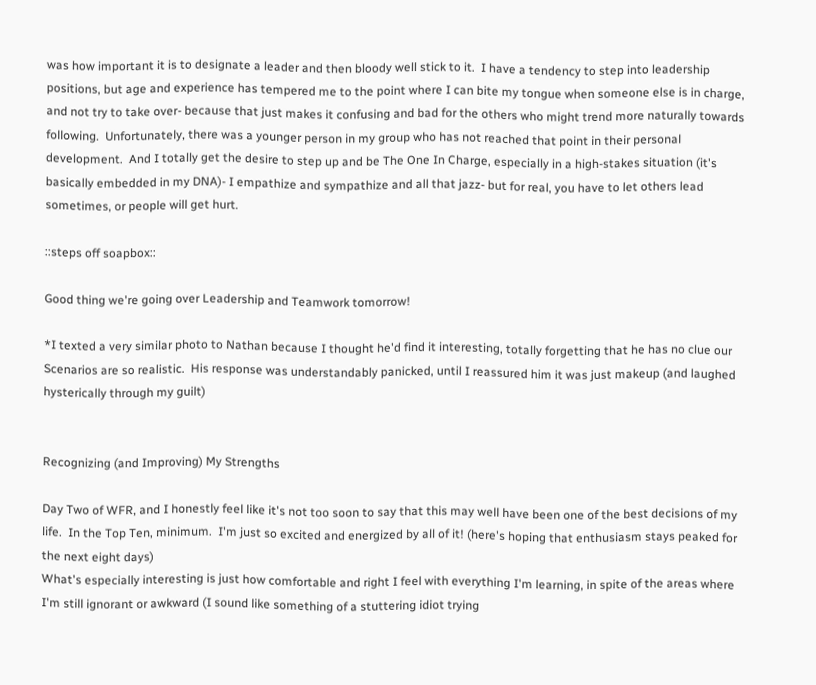was how important it is to designate a leader and then bloody well stick to it.  I have a tendency to step into leadership positions, but age and experience has tempered me to the point where I can bite my tongue when someone else is in charge, and not try to take over- because that just makes it confusing and bad for the others who might trend more naturally towards following.  Unfortunately, there was a younger person in my group who has not reached that point in their personal development.  And I totally get the desire to step up and be The One In Charge, especially in a high-stakes situation (it's basically embedded in my DNA)- I empathize and sympathize and all that jazz- but for real, you have to let others lead sometimes, or people will get hurt.

::steps off soapbox::

Good thing we're going over Leadership and Teamwork tomorrow!

*I texted a very similar photo to Nathan because I thought he'd find it interesting, totally forgetting that he has no clue our Scenarios are so realistic.  His response was understandably panicked, until I reassured him it was just makeup (and laughed hysterically through my guilt)


Recognizing (and Improving) My Strengths

Day Two of WFR, and I honestly feel like it's not too soon to say that this may well have been one of the best decisions of my life.  In the Top Ten, minimum.  I'm just so excited and energized by all of it! (here's hoping that enthusiasm stays peaked for the next eight days)
What's especially interesting is just how comfortable and right I feel with everything I'm learning, in spite of the areas where I'm still ignorant or awkward (I sound like something of a stuttering idiot trying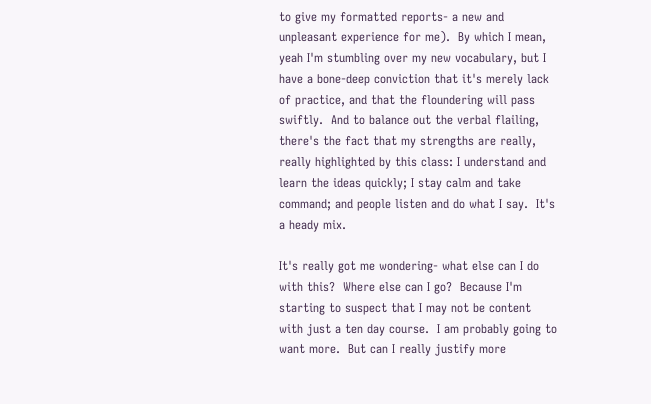to give my formatted reports- a new and unpleasant experience for me).  By which I mean, yeah I'm stumbling over my new vocabulary, but I have a bone-deep conviction that it's merely lack of practice, and that the floundering will pass swiftly.  And to balance out the verbal flailing, there's the fact that my strengths are really, really highlighted by this class: I understand and learn the ideas quickly; I stay calm and take command; and people listen and do what I say.  It's a heady mix.

It's really got me wondering- what else can I do with this?  Where else can I go?  Because I'm starting to suspect that I may not be content with just a ten day course.  I am probably going to want more.  But can I really justify more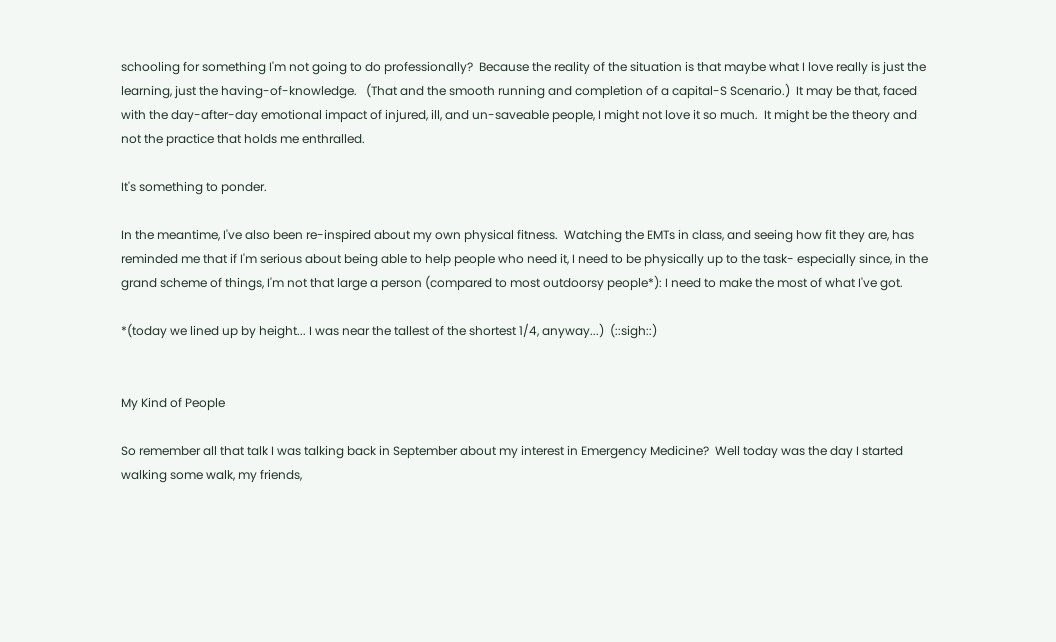schooling for something I'm not going to do professionally?  Because the reality of the situation is that maybe what I love really is just the learning, just the having-of-knowledge.   (That and the smooth running and completion of a capital-S Scenario.)  It may be that, faced with the day-after-day emotional impact of injured, ill, and un-saveable people, I might not love it so much.  It might be the theory and not the practice that holds me enthralled.

It's something to ponder.

In the meantime, I've also been re-inspired about my own physical fitness.  Watching the EMTs in class, and seeing how fit they are, has reminded me that if I'm serious about being able to help people who need it, I need to be physically up to the task- especially since, in the grand scheme of things, I'm not that large a person (compared to most outdoorsy people*): I need to make the most of what I've got.

*(today we lined up by height... I was near the tallest of the shortest 1/4, anyway...)  (::sigh::)


My Kind of People

So remember all that talk I was talking back in September about my interest in Emergency Medicine?  Well today was the day I started walking some walk, my friends,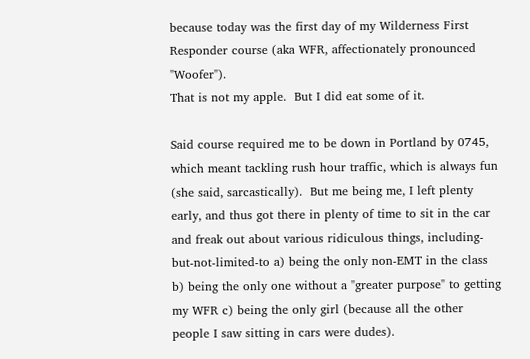because today was the first day of my Wilderness First Responder course (aka WFR, affectionately pronounced "Woofer").
That is not my apple.  But I did eat some of it.

Said course required me to be down in Portland by 0745, which meant tackling rush hour traffic, which is always fun (she said, sarcastically).  But me being me, I left plenty early, and thus got there in plenty of time to sit in the car and freak out about various ridiculous things, including-but-not-limited-to a) being the only non-EMT in the class b) being the only one without a "greater purpose" to getting my WFR c) being the only girl (because all the other people I saw sitting in cars were dudes).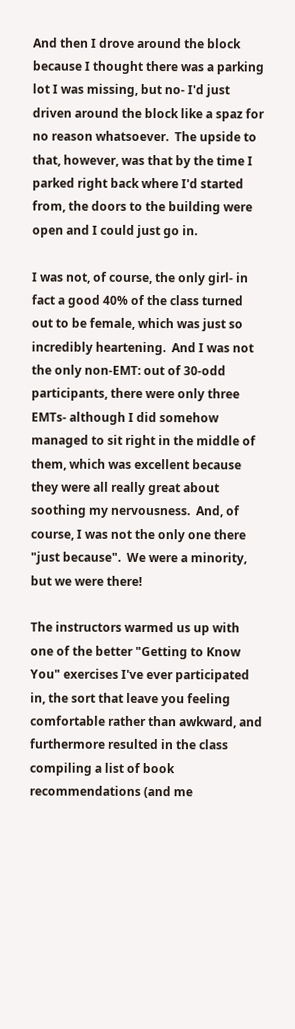And then I drove around the block because I thought there was a parking lot I was missing, but no- I'd just driven around the block like a spaz for no reason whatsoever.  The upside to that, however, was that by the time I parked right back where I'd started from, the doors to the building were open and I could just go in.

I was not, of course, the only girl- in fact a good 40% of the class turned out to be female, which was just so incredibly heartening.  And I was not the only non-EMT: out of 30-odd participants, there were only three EMTs- although I did somehow managed to sit right in the middle of them, which was excellent because they were all really great about soothing my nervousness.  And, of course, I was not the only one there "just because".  We were a minority, but we were there!

The instructors warmed us up with one of the better "Getting to Know You" exercises I've ever participated in, the sort that leave you feeling comfortable rather than awkward, and furthermore resulted in the class compiling a list of book recommendations (and me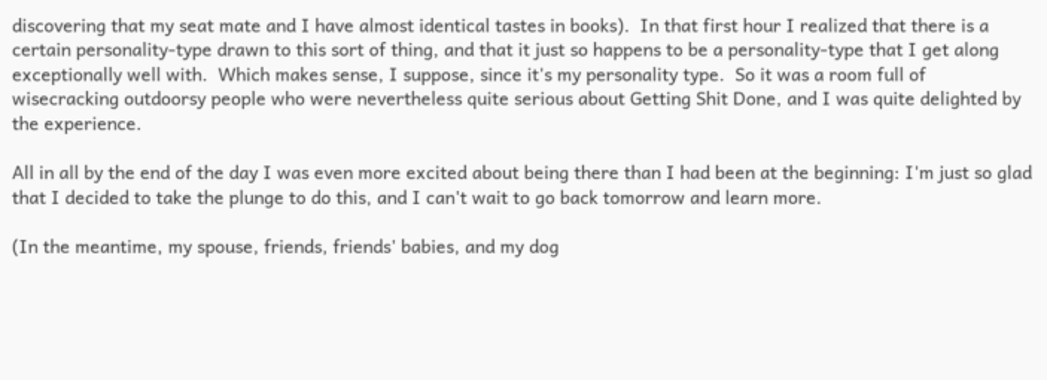discovering that my seat mate and I have almost identical tastes in books).  In that first hour I realized that there is a certain personality-type drawn to this sort of thing, and that it just so happens to be a personality-type that I get along exceptionally well with.  Which makes sense, I suppose, since it's my personality type.  So it was a room full of wisecracking outdoorsy people who were nevertheless quite serious about Getting Shit Done, and I was quite delighted by the experience.

All in all by the end of the day I was even more excited about being there than I had been at the beginning: I'm just so glad that I decided to take the plunge to do this, and I can't wait to go back tomorrow and learn more.

(In the meantime, my spouse, friends, friends' babies, and my dog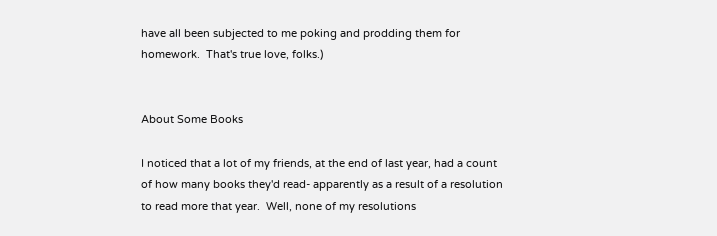have all been subjected to me poking and prodding them for homework.  That's true love, folks.)


About Some Books

I noticed that a lot of my friends, at the end of last year, had a count of how many books they'd read- apparently as a result of a resolution to read more that year.  Well, none of my resolutions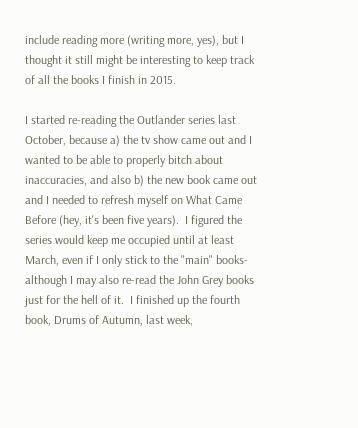include reading more (writing more, yes), but I thought it still might be interesting to keep track of all the books I finish in 2015.

I started re-reading the Outlander series last October, because a) the tv show came out and I wanted to be able to properly bitch about inaccuracies, and also b) the new book came out and I needed to refresh myself on What Came Before (hey, it's been five years).  I figured the series would keep me occupied until at least March, even if I only stick to the "main" books- although I may also re-read the John Grey books just for the hell of it.  I finished up the fourth book, Drums of Autumn, last week,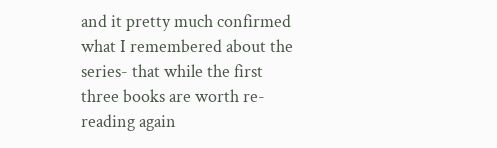and it pretty much confirmed what I remembered about the series- that while the first three books are worth re-reading again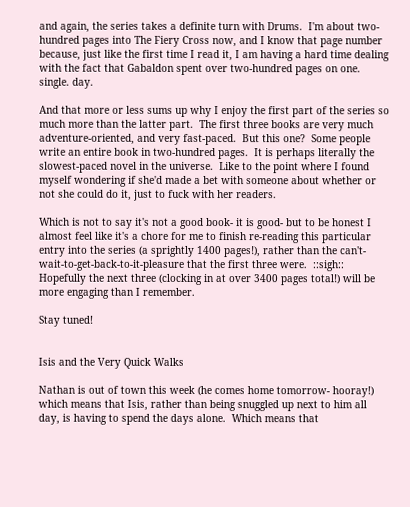and again, the series takes a definite turn with Drums.  I'm about two-hundred pages into The Fiery Cross now, and I know that page number because, just like the first time I read it, I am having a hard time dealing with the fact that Gabaldon spent over two-hundred pages on one. single. day.

And that more or less sums up why I enjoy the first part of the series so much more than the latter part.  The first three books are very much adventure-oriented, and very fast-paced.  But this one?  Some people write an entire book in two-hundred pages.  It is perhaps literally the slowest-paced novel in the universe.  Like to the point where I found myself wondering if she'd made a bet with someone about whether or not she could do it, just to fuck with her readers.

Which is not to say it's not a good book- it is good- but to be honest I almost feel like it's a chore for me to finish re-reading this particular entry into the series (a sprightly 1400 pages!), rather than the can't-wait-to-get-back-to-it-pleasure that the first three were.  ::sigh::  Hopefully the next three (clocking in at over 3400 pages total!) will be more engaging than I remember.

Stay tuned!


Isis and the Very Quick Walks

Nathan is out of town this week (he comes home tomorrow- hooray!) which means that Isis, rather than being snuggled up next to him all day, is having to spend the days alone.  Which means that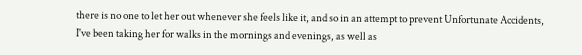there is no one to let her out whenever she feels like it, and so in an attempt to prevent Unfortunate Accidents, I've been taking her for walks in the mornings and evenings, as well as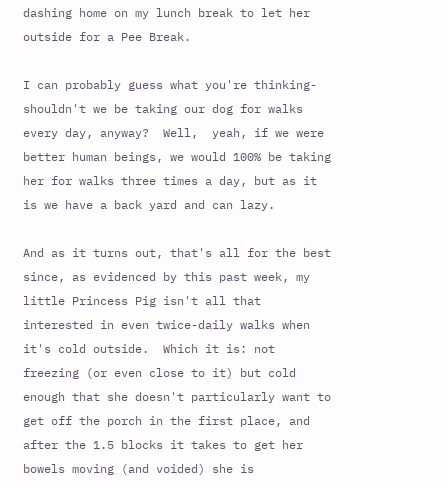dashing home on my lunch break to let her outside for a Pee Break.

I can probably guess what you're thinking- shouldn't we be taking our dog for walks every day, anyway?  Well,  yeah, if we were better human beings, we would 100% be taking her for walks three times a day, but as it is we have a back yard and can lazy.

And as it turns out, that's all for the best since, as evidenced by this past week, my little Princess Pig isn't all that interested in even twice-daily walks when it's cold outside.  Which it is: not freezing (or even close to it) but cold enough that she doesn't particularly want to get off the porch in the first place, and after the 1.5 blocks it takes to get her bowels moving (and voided) she is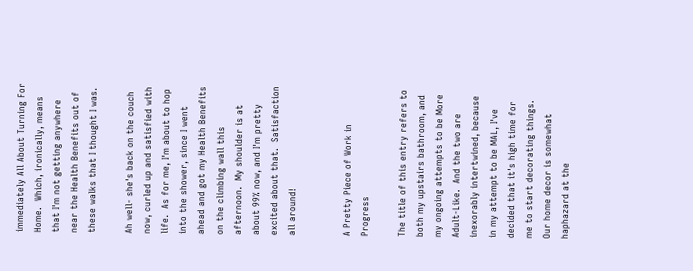immediately All About Turning For Home.  Which, ironically, means that I'm not getting anywhere near the Health Benefits out of these walks that I thought I was.

Ah well- she's back on the couch now, curled up and satisfied with life.  As for me, I'm about to hop into the shower, since I went ahead and got my Health Benefits on the climbing wall this afternoon.  My shoulder is at about 99% now, and I'm pretty excited about that.  Satisfaction all around!


A Pretty Piece of Work in Progress

The title of this entry refers to both my upstairs bathroom, and my ongoing attempts to be More Adult-Like.  And the two are inexorably intertwined, because in my attempt to be MAL, I've decided that it's high time for me to start decorating things.  Our home decor is somewhat haphazard at the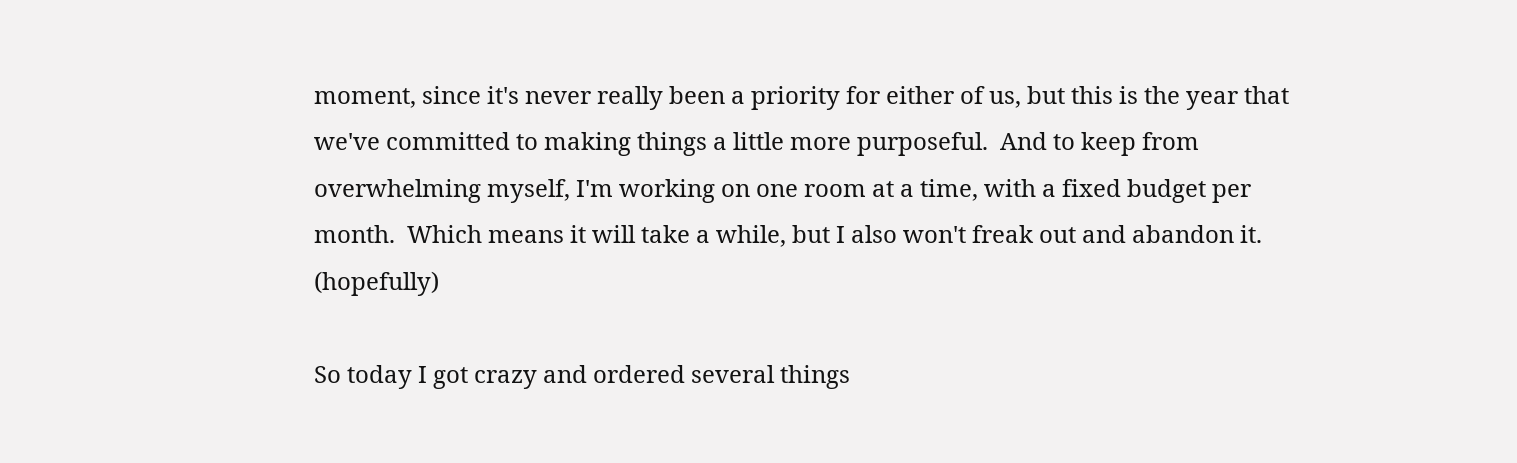moment, since it's never really been a priority for either of us, but this is the year that we've committed to making things a little more purposeful.  And to keep from overwhelming myself, I'm working on one room at a time, with a fixed budget per month.  Which means it will take a while, but I also won't freak out and abandon it.  (hopefully)

So today I got crazy and ordered several things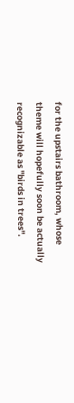for the upstairs bathroom, whose theme will hopefully soon be actually recognizable as "birds in trees".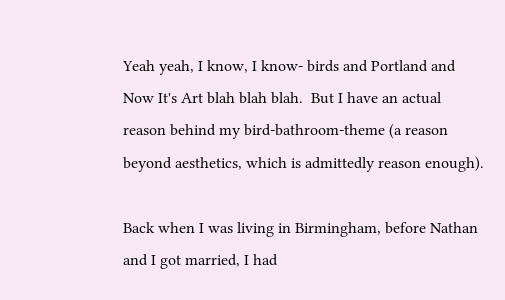Yeah yeah, I know, I know- birds and Portland and Now It's Art blah blah blah.  But I have an actual reason behind my bird-bathroom-theme (a reason beyond aesthetics, which is admittedly reason enough).

Back when I was living in Birmingham, before Nathan and I got married, I had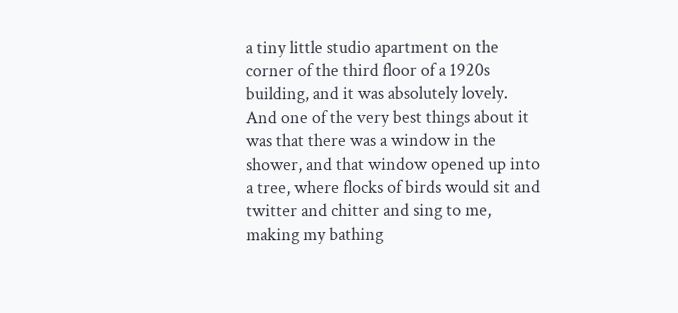a tiny little studio apartment on the corner of the third floor of a 1920s building, and it was absolutely lovely.  And one of the very best things about it was that there was a window in the shower, and that window opened up into a tree, where flocks of birds would sit and twitter and chitter and sing to me, making my bathing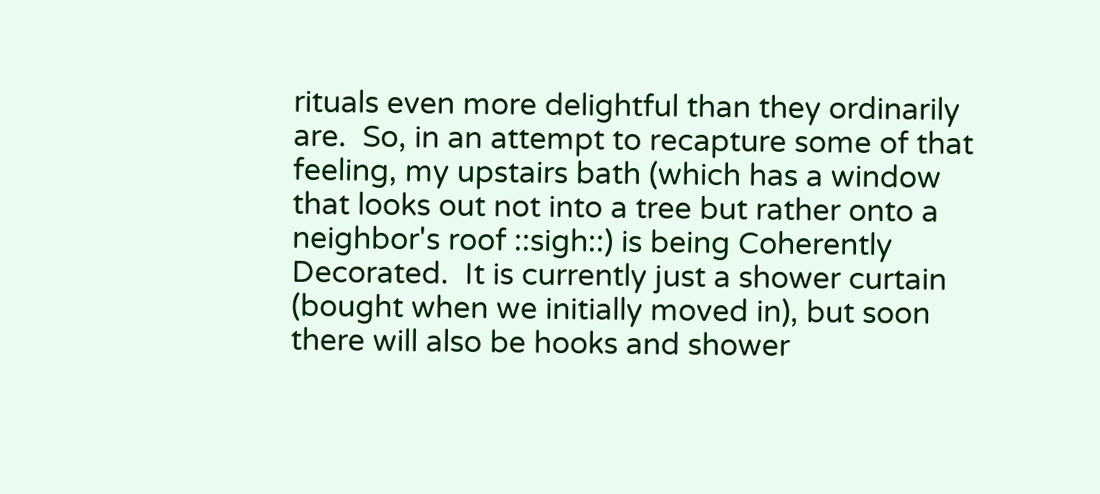rituals even more delightful than they ordinarily are.  So, in an attempt to recapture some of that feeling, my upstairs bath (which has a window that looks out not into a tree but rather onto a neighbor's roof ::sigh::) is being Coherently Decorated.  It is currently just a shower curtain (bought when we initially moved in), but soon there will also be hooks and shower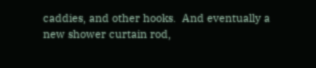caddies, and other hooks.  And eventually a new shower curtain rod,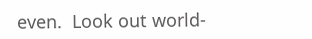even.  Look out world-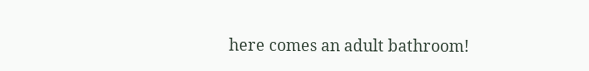here comes an adult bathroom!